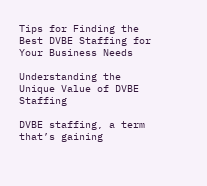Tips for Finding the Best DVBE Staffing for Your Business Needs

Understanding the Unique Value of DVBE Staffing

DVBE staffing, a term that’s gaining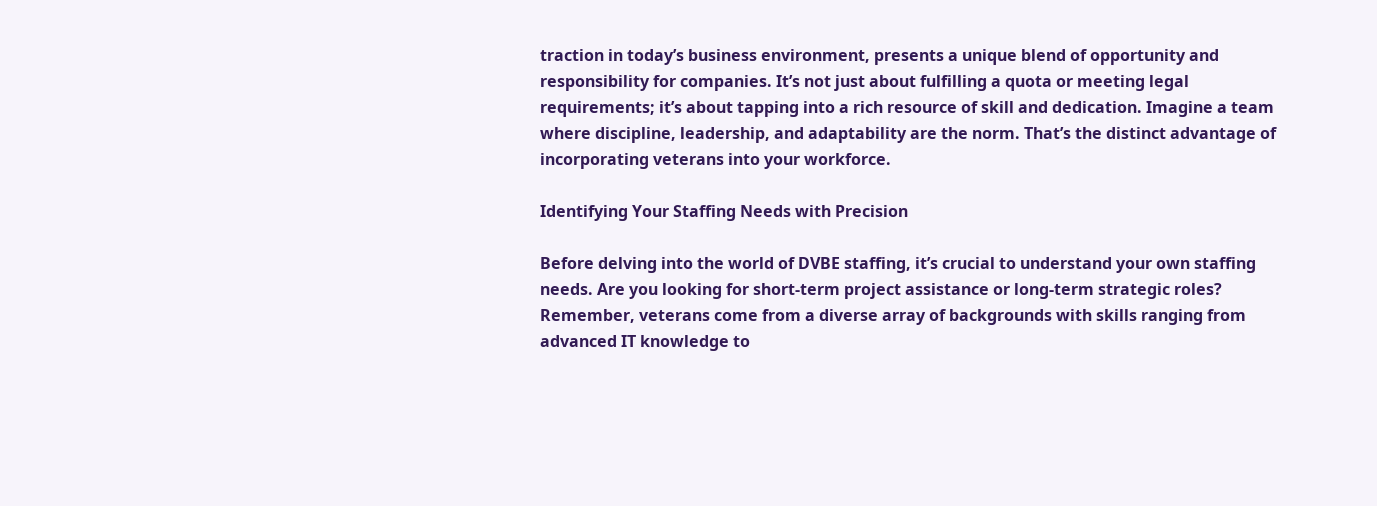traction in today’s business environment, presents a unique blend of opportunity and responsibility for companies. It’s not just about fulfilling a quota or meeting legal requirements; it’s about tapping into a rich resource of skill and dedication. Imagine a team where discipline, leadership, and adaptability are the norm. That’s the distinct advantage of incorporating veterans into your workforce.

Identifying Your Staffing Needs with Precision

Before delving into the world of DVBE staffing, it’s crucial to understand your own staffing needs. Are you looking for short-term project assistance or long-term strategic roles? Remember, veterans come from a diverse array of backgrounds with skills ranging from advanced IT knowledge to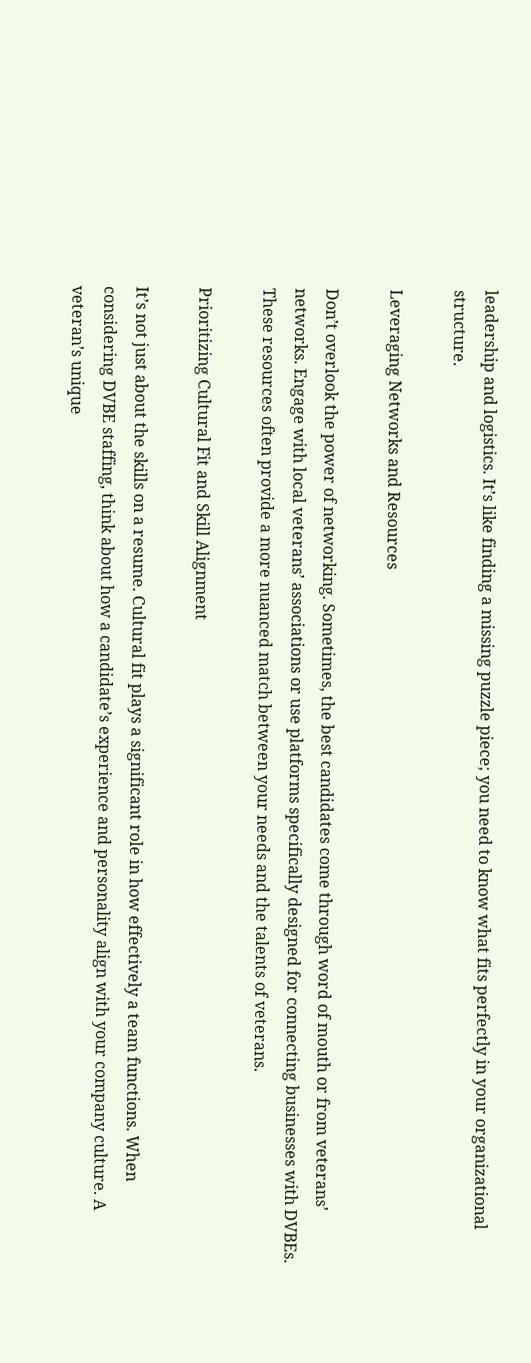leadership and logistics. It’s like finding a missing puzzle piece; you need to know what fits perfectly in your organizational structure.

Leveraging Networks and Resources

Don’t overlook the power of networking. Sometimes, the best candidates come through word of mouth or from veterans’ networks. Engage with local veterans’ associations or use platforms specifically designed for connecting businesses with DVBEs. These resources often provide a more nuanced match between your needs and the talents of veterans.

Prioritizing Cultural Fit and Skill Alignment

It’s not just about the skills on a resume. Cultural fit plays a significant role in how effectively a team functions. When considering DVBE staffing, think about how a candidate’s experience and personality align with your company culture. A veteran’s unique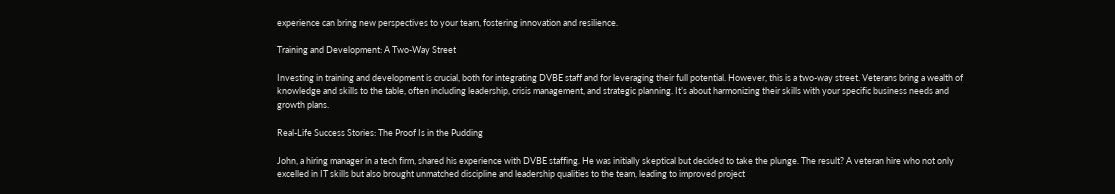experience can bring new perspectives to your team, fostering innovation and resilience.

Training and Development: A Two-Way Street

Investing in training and development is crucial, both for integrating DVBE staff and for leveraging their full potential. However, this is a two-way street. Veterans bring a wealth of knowledge and skills to the table, often including leadership, crisis management, and strategic planning. It’s about harmonizing their skills with your specific business needs and growth plans.

Real-Life Success Stories: The Proof Is in the Pudding

John, a hiring manager in a tech firm, shared his experience with DVBE staffing. He was initially skeptical but decided to take the plunge. The result? A veteran hire who not only excelled in IT skills but also brought unmatched discipline and leadership qualities to the team, leading to improved project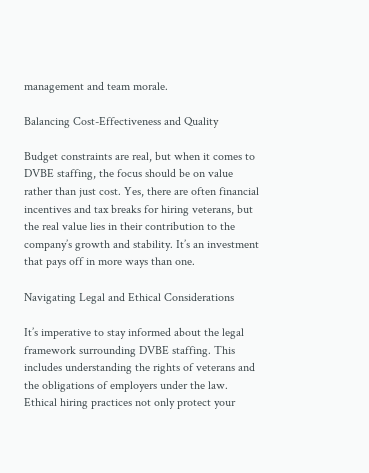management and team morale.

Balancing Cost-Effectiveness and Quality

Budget constraints are real, but when it comes to DVBE staffing, the focus should be on value rather than just cost. Yes, there are often financial incentives and tax breaks for hiring veterans, but the real value lies in their contribution to the company’s growth and stability. It’s an investment that pays off in more ways than one.

Navigating Legal and Ethical Considerations

It’s imperative to stay informed about the legal framework surrounding DVBE staffing. This includes understanding the rights of veterans and the obligations of employers under the law. Ethical hiring practices not only protect your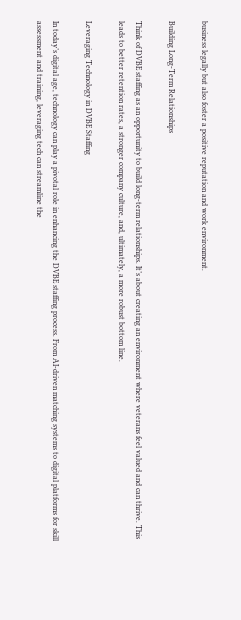business legally but also foster a positive reputation and work environment.

Building Long-Term Relationships

Think of DVBE staffing as an opportunity to build long-term relationships. It’s about creating an environment where veterans feel valued and can thrive. This leads to better retention rates, a stronger company culture, and, ultimately, a more robust bottom line.

Leveraging Technology in DVBE Staffing

In today’s digital age, technology can play a pivotal role in enhancing the DVBE staffing process. From AI-driven matching systems to digital platforms for skill assessment and training, leveraging tech can streamline the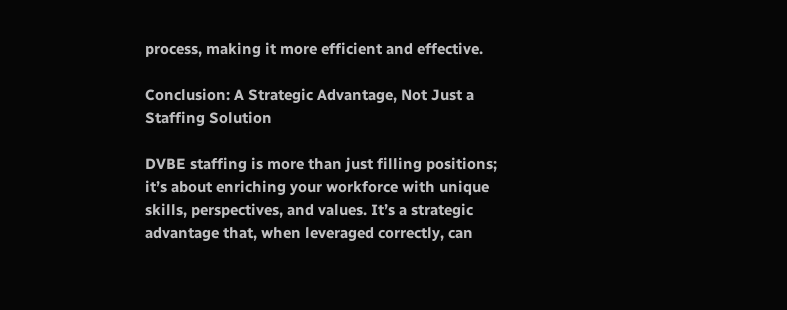process, making it more efficient and effective.

Conclusion: A Strategic Advantage, Not Just a Staffing Solution

DVBE staffing is more than just filling positions; it’s about enriching your workforce with unique skills, perspectives, and values. It’s a strategic advantage that, when leveraged correctly, can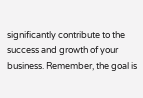significantly contribute to the success and growth of your business. Remember, the goal is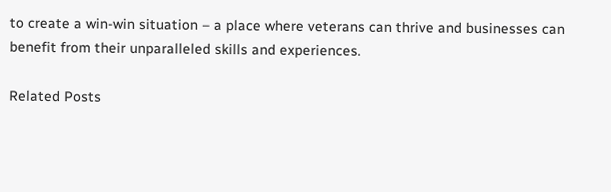to create a win-win situation – a place where veterans can thrive and businesses can benefit from their unparalleled skills and experiences.

Related Posts